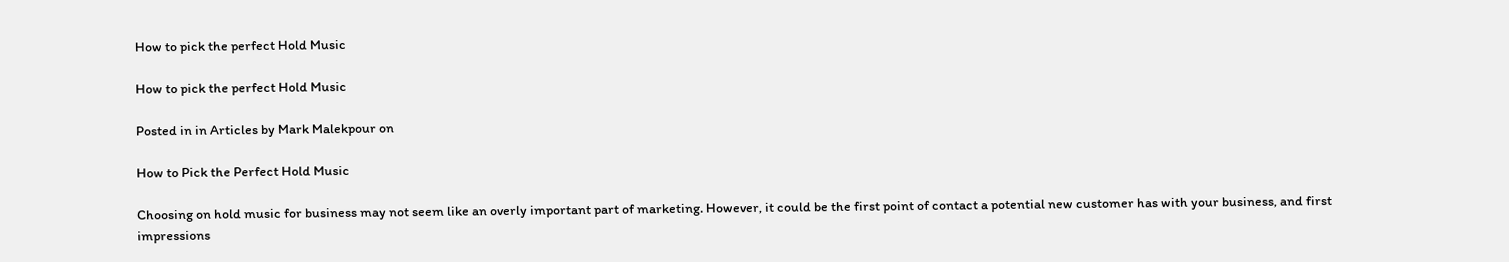How to pick the perfect Hold Music

How to pick the perfect Hold Music

Posted in in Articles by Mark Malekpour on

How to Pick the Perfect Hold Music

Choosing on hold music for business may not seem like an overly important part of marketing. However, it could be the first point of contact a potential new customer has with your business, and first impressions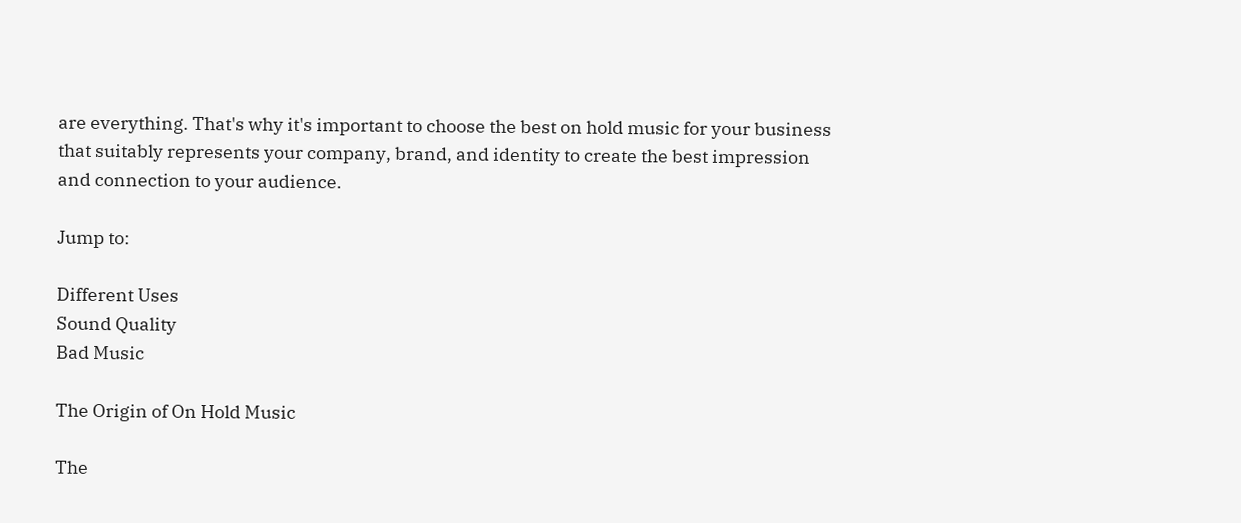are everything. That's why it's important to choose the best on hold music for your business that suitably represents your company, brand, and identity to create the best impression and connection to your audience.

Jump to:

Different Uses
Sound Quality
Bad Music

The Origin of On Hold Music

The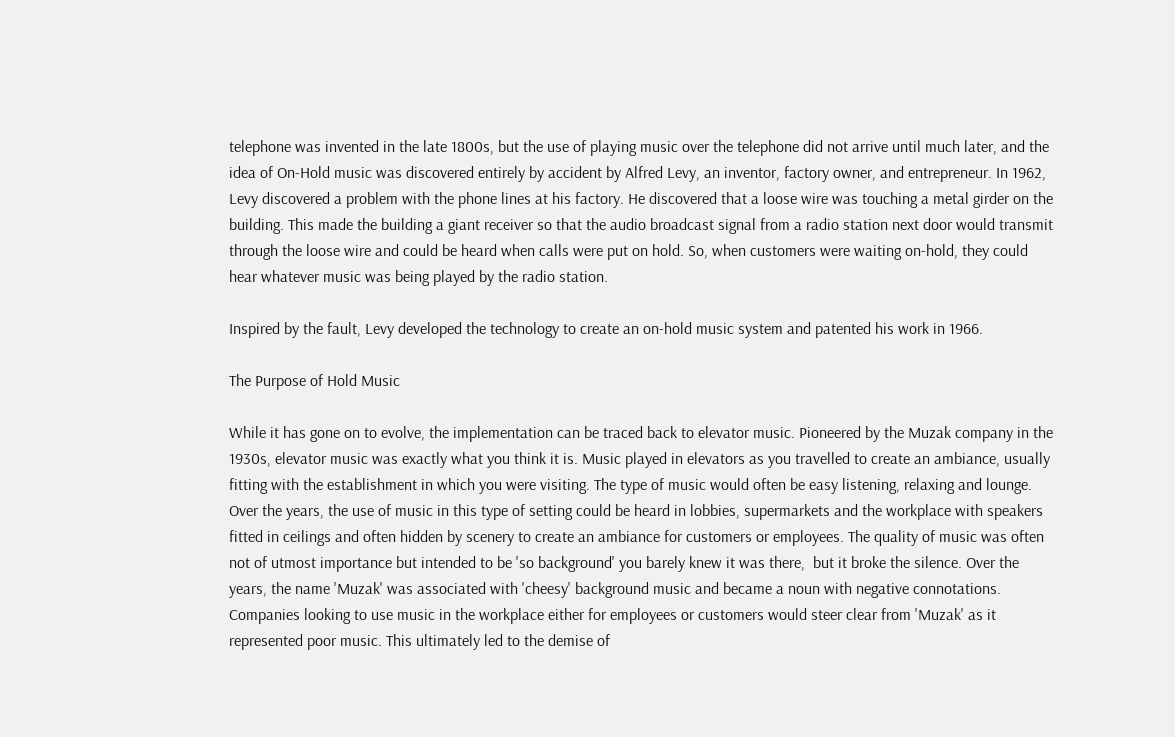telephone was invented in the late 1800s, but the use of playing music over the telephone did not arrive until much later, and the idea of On-Hold music was discovered entirely by accident by Alfred Levy, an inventor, factory owner, and entrepreneur. In 1962, Levy discovered a problem with the phone lines at his factory. He discovered that a loose wire was touching a metal girder on the building. This made the building a giant receiver so that the audio broadcast signal from a radio station next door would transmit through the loose wire and could be heard when calls were put on hold. So, when customers were waiting on-hold, they could hear whatever music was being played by the radio station.

Inspired by the fault, Levy developed the technology to create an on-hold music system and patented his work in 1966.

The Purpose of Hold Music

While it has gone on to evolve, the implementation can be traced back to elevator music. Pioneered by the Muzak company in the 1930s, elevator music was exactly what you think it is. Music played in elevators as you travelled to create an ambiance, usually fitting with the establishment in which you were visiting. The type of music would often be easy listening, relaxing and lounge. Over the years, the use of music in this type of setting could be heard in lobbies, supermarkets and the workplace with speakers fitted in ceilings and often hidden by scenery to create an ambiance for customers or employees. The quality of music was often not of utmost importance but intended to be 'so background' you barely knew it was there,  but it broke the silence. Over the years, the name 'Muzak' was associated with 'cheesy' background music and became a noun with negative connotations. Companies looking to use music in the workplace either for employees or customers would steer clear from 'Muzak' as it represented poor music. This ultimately led to the demise of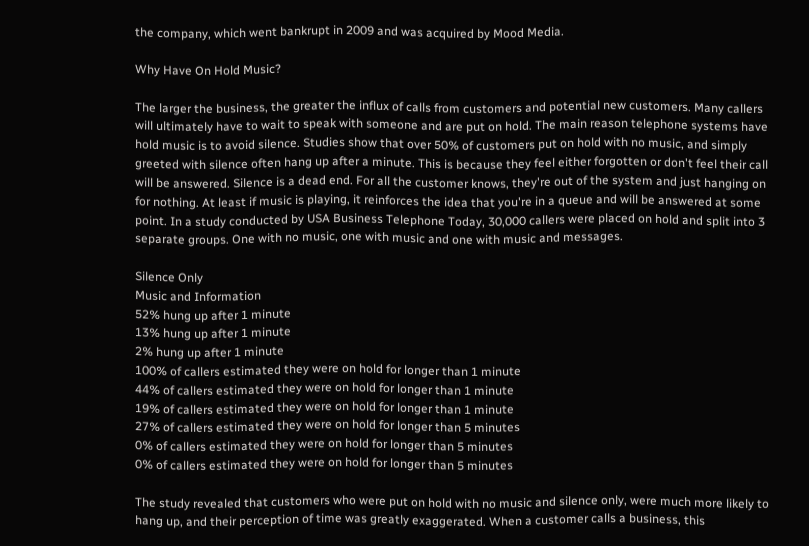the company, which went bankrupt in 2009 and was acquired by Mood Media.

Why Have On Hold Music?

The larger the business, the greater the influx of calls from customers and potential new customers. Many callers will ultimately have to wait to speak with someone and are put on hold. The main reason telephone systems have hold music is to avoid silence. Studies show that over 50% of customers put on hold with no music, and simply greeted with silence often hang up after a minute. This is because they feel either forgotten or don't feel their call will be answered. Silence is a dead end. For all the customer knows, they're out of the system and just hanging on for nothing. At least if music is playing, it reinforces the idea that you're in a queue and will be answered at some point. In a study conducted by USA Business Telephone Today, 30,000 callers were placed on hold and split into 3 separate groups. One with no music, one with music and one with music and messages.

Silence Only
Music and Information
52% hung up after 1 minute
13% hung up after 1 minute
2% hung up after 1 minute
100% of callers estimated they were on hold for longer than 1 minute
44% of callers estimated they were on hold for longer than 1 minute
19% of callers estimated they were on hold for longer than 1 minute
27% of callers estimated they were on hold for longer than 5 minutes
0% of callers estimated they were on hold for longer than 5 minutes
0% of callers estimated they were on hold for longer than 5 minutes

The study revealed that customers who were put on hold with no music and silence only, were much more likely to hang up, and their perception of time was greatly exaggerated. When a customer calls a business, this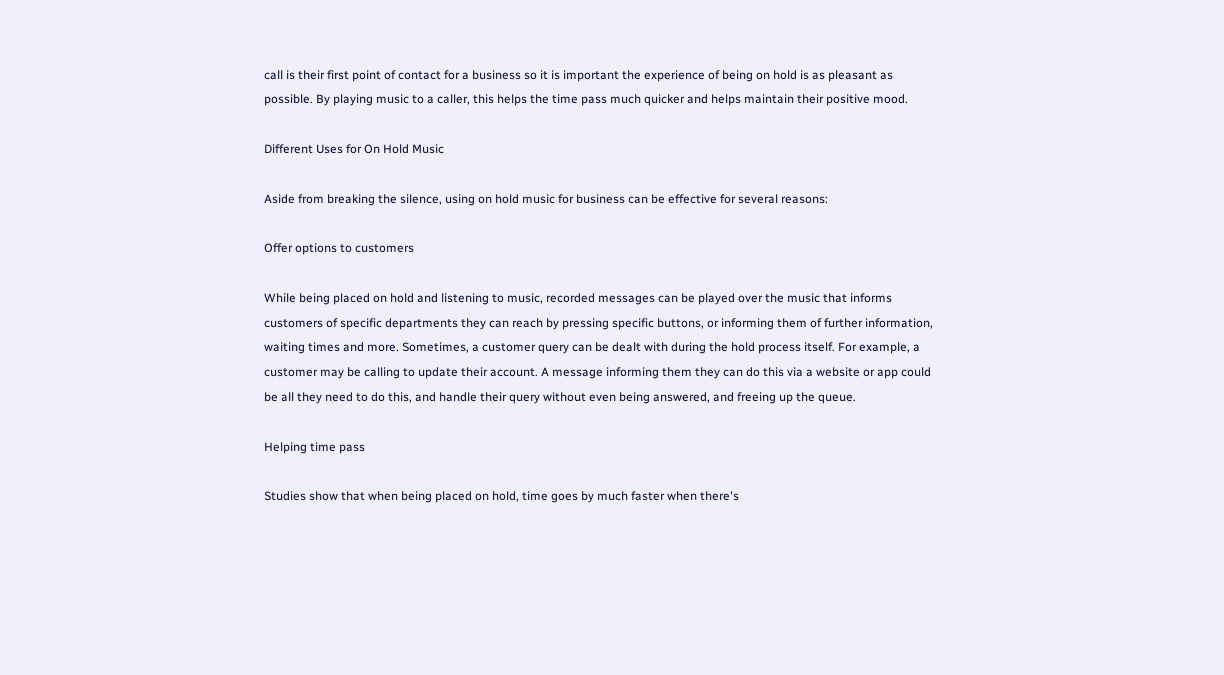call is their first point of contact for a business so it is important the experience of being on hold is as pleasant as possible. By playing music to a caller, this helps the time pass much quicker and helps maintain their positive mood.

Different Uses for On Hold Music

Aside from breaking the silence, using on hold music for business can be effective for several reasons:

Offer options to customers

While being placed on hold and listening to music, recorded messages can be played over the music that informs customers of specific departments they can reach by pressing specific buttons, or informing them of further information, waiting times and more. Sometimes, a customer query can be dealt with during the hold process itself. For example, a customer may be calling to update their account. A message informing them they can do this via a website or app could be all they need to do this, and handle their query without even being answered, and freeing up the queue.

Helping time pass

Studies show that when being placed on hold, time goes by much faster when there's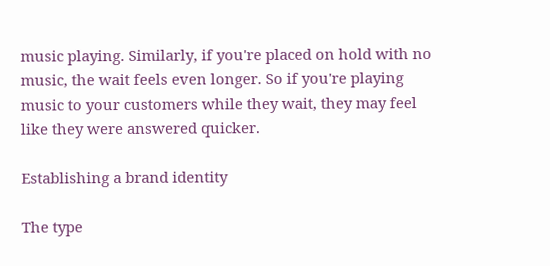music playing. Similarly, if you're placed on hold with no music, the wait feels even longer. So if you're playing music to your customers while they wait, they may feel like they were answered quicker.

Establishing a brand identity

The type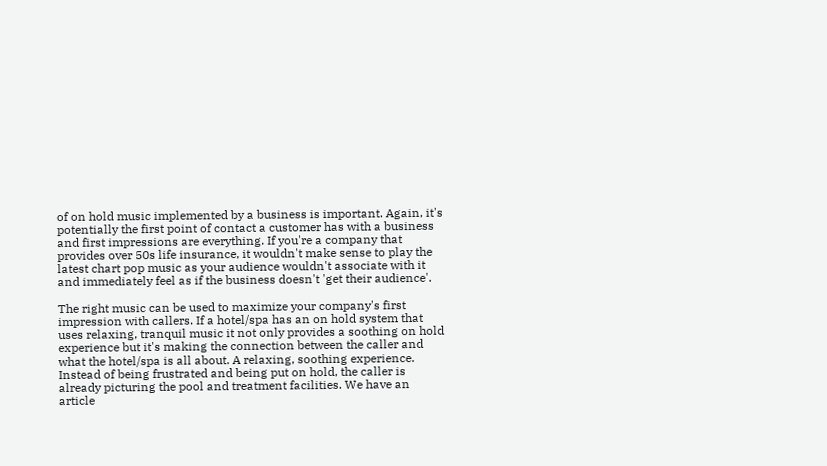of on hold music implemented by a business is important. Again, it's potentially the first point of contact a customer has with a business and first impressions are everything. If you're a company that provides over 50s life insurance, it wouldn't make sense to play the latest chart pop music as your audience wouldn't associate with it and immediately feel as if the business doesn't 'get their audience'.

The right music can be used to maximize your company's first impression with callers. If a hotel/spa has an on hold system that uses relaxing, tranquil music it not only provides a soothing on hold experience but it's making the connection between the caller and what the hotel/spa is all about. A relaxing, soothing experience. Instead of being frustrated and being put on hold, the caller is already picturing the pool and treatment facilities. We have an article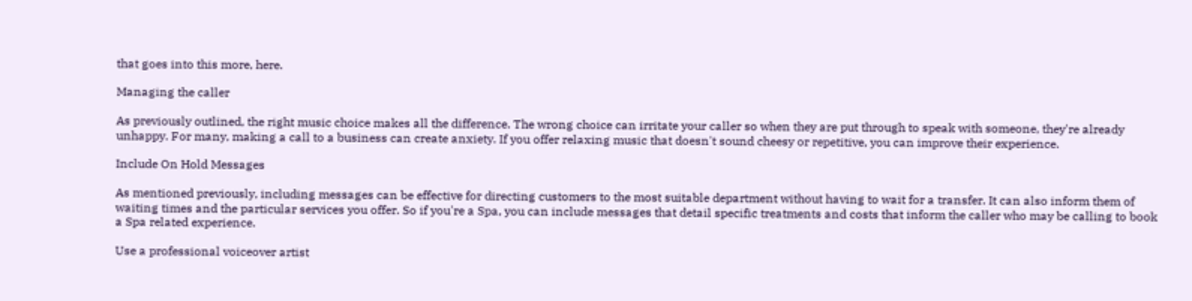that goes into this more, here.

Managing the caller

As previously outlined, the right music choice makes all the difference. The wrong choice can irritate your caller so when they are put through to speak with someone, they're already unhappy. For many, making a call to a business can create anxiety. If you offer relaxing music that doesn't sound cheesy or repetitive, you can improve their experience.

Include On Hold Messages

As mentioned previously, including messages can be effective for directing customers to the most suitable department without having to wait for a transfer. It can also inform them of waiting times and the particular services you offer. So if you're a Spa, you can include messages that detail specific treatments and costs that inform the caller who may be calling to book a Spa related experience.

Use a professional voiceover artist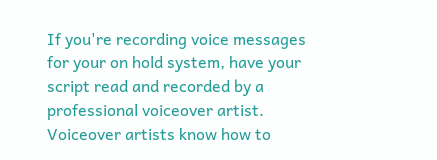If you're recording voice messages for your on hold system, have your script read and recorded by a professional voiceover artist. Voiceover artists know how to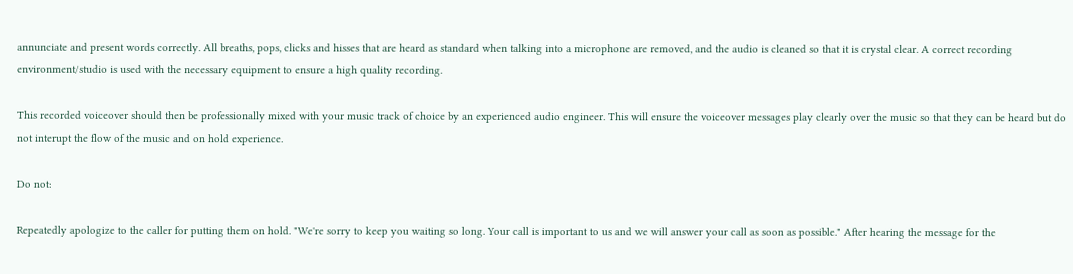annunciate and present words correctly. All breaths, pops, clicks and hisses that are heard as standard when talking into a microphone are removed, and the audio is cleaned so that it is crystal clear. A correct recording environment/studio is used with the necessary equipment to ensure a high quality recording.

This recorded voiceover should then be professionally mixed with your music track of choice by an experienced audio engineer. This will ensure the voiceover messages play clearly over the music so that they can be heard but do not interupt the flow of the music and on hold experience.

Do not:

Repeatedly apologize to the caller for putting them on hold. "We're sorry to keep you waiting so long. Your call is important to us and we will answer your call as soon as possible." After hearing the message for the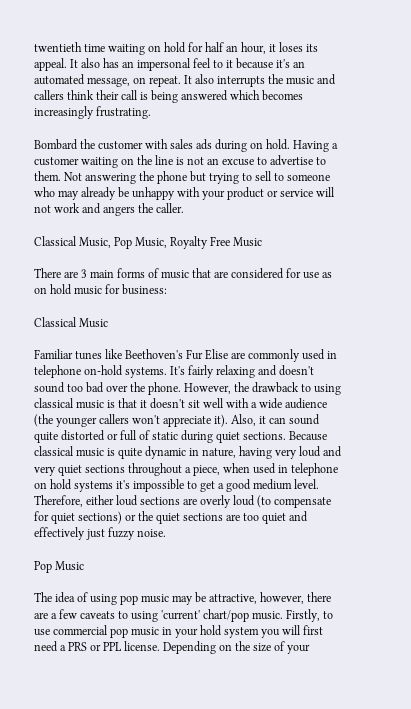twentieth time waiting on hold for half an hour, it loses its appeal. It also has an impersonal feel to it because it's an automated message, on repeat. It also interrupts the music and callers think their call is being answered which becomes increasingly frustrating.

Bombard the customer with sales ads during on hold. Having a customer waiting on the line is not an excuse to advertise to them. Not answering the phone but trying to sell to someone who may already be unhappy with your product or service will not work and angers the caller.

Classical Music, Pop Music, Royalty Free Music

There are 3 main forms of music that are considered for use as on hold music for business:

Classical Music

Familiar tunes like Beethoven's Fur Elise are commonly used in telephone on-hold systems. It's fairly relaxing and doesn't sound too bad over the phone. However, the drawback to using classical music is that it doesn't sit well with a wide audience (the younger callers won't appreciate it). Also, it can sound quite distorted or full of static during quiet sections. Because classical music is quite dynamic in nature, having very loud and very quiet sections throughout a piece, when used in telephone on hold systems it's impossible to get a good medium level. Therefore, either loud sections are overly loud (to compensate for quiet sections) or the quiet sections are too quiet and effectively just fuzzy noise.

Pop Music

The idea of using pop music may be attractive, however, there are a few caveats to using 'current' chart/pop music. Firstly, to use commercial pop music in your hold system you will first need a PRS or PPL license. Depending on the size of your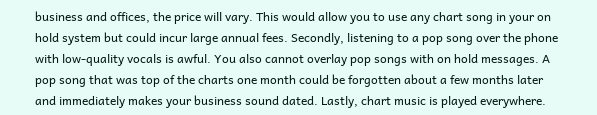business and offices, the price will vary. This would allow you to use any chart song in your on hold system but could incur large annual fees. Secondly, listening to a pop song over the phone with low-quality vocals is awful. You also cannot overlay pop songs with on hold messages. A pop song that was top of the charts one month could be forgotten about a few months later and immediately makes your business sound dated. Lastly, chart music is played everywhere.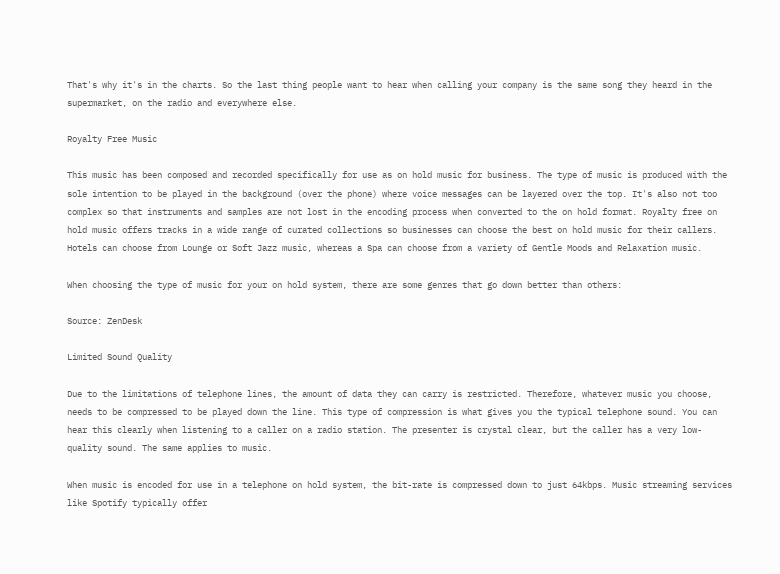That's why it's in the charts. So the last thing people want to hear when calling your company is the same song they heard in the supermarket, on the radio and everywhere else.

Royalty Free Music

This music has been composed and recorded specifically for use as on hold music for business. The type of music is produced with the sole intention to be played in the background (over the phone) where voice messages can be layered over the top. It's also not too complex so that instruments and samples are not lost in the encoding process when converted to the on hold format. Royalty free on hold music offers tracks in a wide range of curated collections so businesses can choose the best on hold music for their callers. Hotels can choose from Lounge or Soft Jazz music, whereas a Spa can choose from a variety of Gentle Moods and Relaxation music.

When choosing the type of music for your on hold system, there are some genres that go down better than others:

Source: ZenDesk

Limited Sound Quality

Due to the limitations of telephone lines, the amount of data they can carry is restricted. Therefore, whatever music you choose, needs to be compressed to be played down the line. This type of compression is what gives you the typical telephone sound. You can hear this clearly when listening to a caller on a radio station. The presenter is crystal clear, but the caller has a very low-quality sound. The same applies to music.

When music is encoded for use in a telephone on hold system, the bit-rate is compressed down to just 64kbps. Music streaming services like Spotify typically offer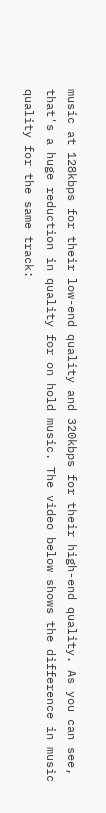music at 128kbps for their low-end quality and 320kbps for their high-end quality. As you can see, that's a huge reduction in quality for on hold music. The video below shows the difference in music quality for the same track: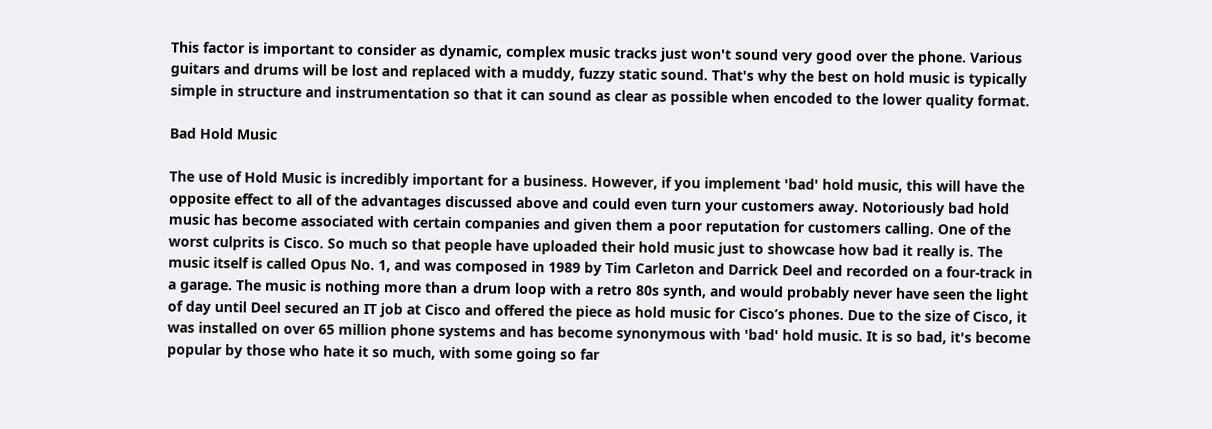This factor is important to consider as dynamic, complex music tracks just won't sound very good over the phone. Various guitars and drums will be lost and replaced with a muddy, fuzzy static sound. That's why the best on hold music is typically simple in structure and instrumentation so that it can sound as clear as possible when encoded to the lower quality format.

Bad Hold Music

The use of Hold Music is incredibly important for a business. However, if you implement 'bad' hold music, this will have the opposite effect to all of the advantages discussed above and could even turn your customers away. Notoriously bad hold music has become associated with certain companies and given them a poor reputation for customers calling. One of the worst culprits is Cisco. So much so that people have uploaded their hold music just to showcase how bad it really is. The music itself is called Opus No. 1, and was composed in 1989 by Tim Carleton and Darrick Deel and recorded on a four-track in a garage. The music is nothing more than a drum loop with a retro 80s synth, and would probably never have seen the light of day until Deel secured an IT job at Cisco and offered the piece as hold music for Cisco’s phones. Due to the size of Cisco, it was installed on over 65 million phone systems and has become synonymous with 'bad' hold music. It is so bad, it's become popular by those who hate it so much, with some going so far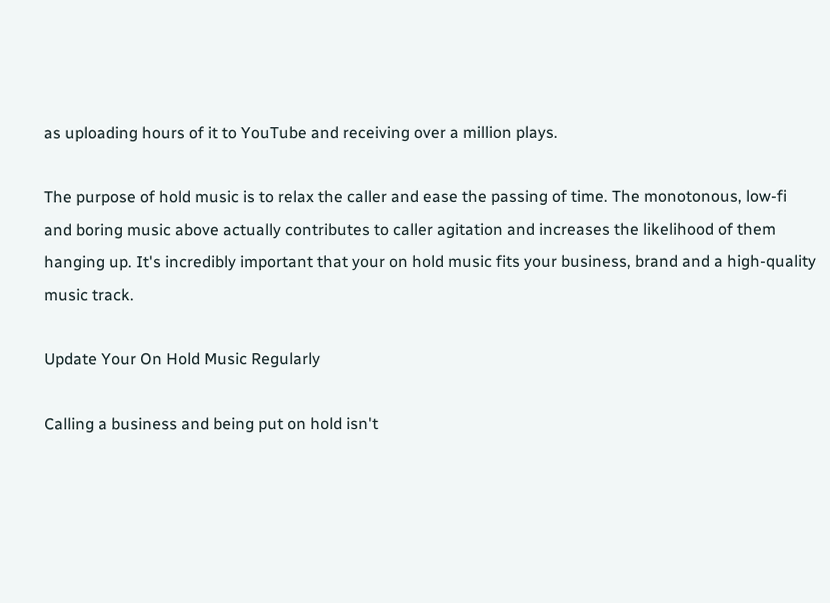as uploading hours of it to YouTube and receiving over a million plays.

The purpose of hold music is to relax the caller and ease the passing of time. The monotonous, low-fi and boring music above actually contributes to caller agitation and increases the likelihood of them hanging up. It's incredibly important that your on hold music fits your business, brand and a high-quality music track.

Update Your On Hold Music Regularly

Calling a business and being put on hold isn't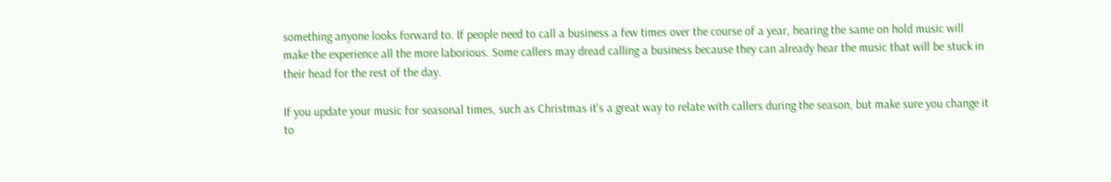something anyone looks forward to. If people need to call a business a few times over the course of a year, hearing the same on hold music will make the experience all the more laborious. Some callers may dread calling a business because they can already hear the music that will be stuck in their head for the rest of the day.

If you update your music for seasonal times, such as Christmas it's a great way to relate with callers during the season, but make sure you change it to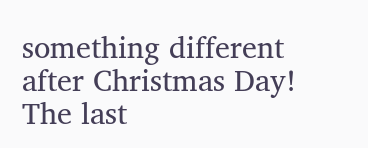something different after Christmas Day! The last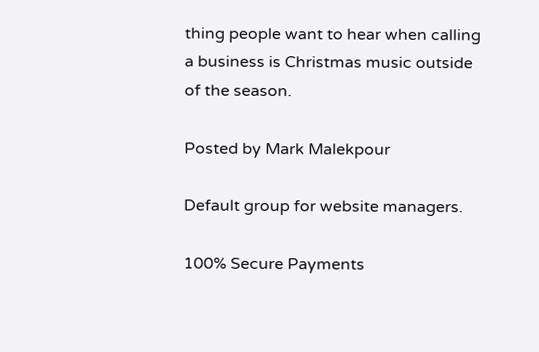thing people want to hear when calling a business is Christmas music outside of the season.

Posted by Mark Malekpour

Default group for website managers.

100% Secure Payments